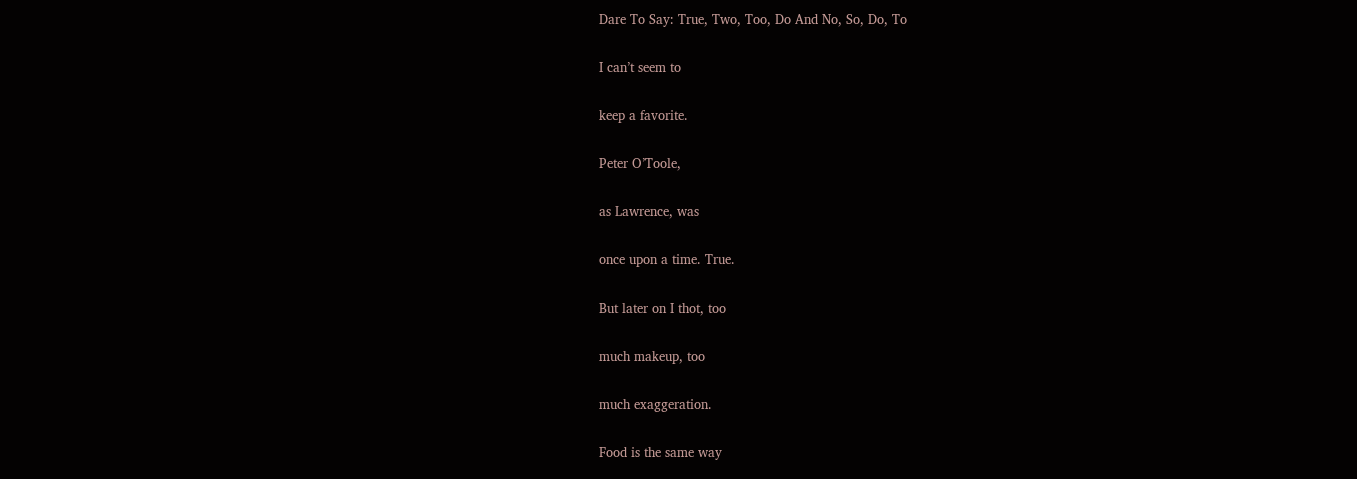Dare To Say: True, Two, Too, Do And No, So, Do, To

I can’t seem to

keep a favorite.

Peter O’Toole,

as Lawrence, was

once upon a time. True.

But later on I thot, too

much makeup, too

much exaggeration.

Food is the same way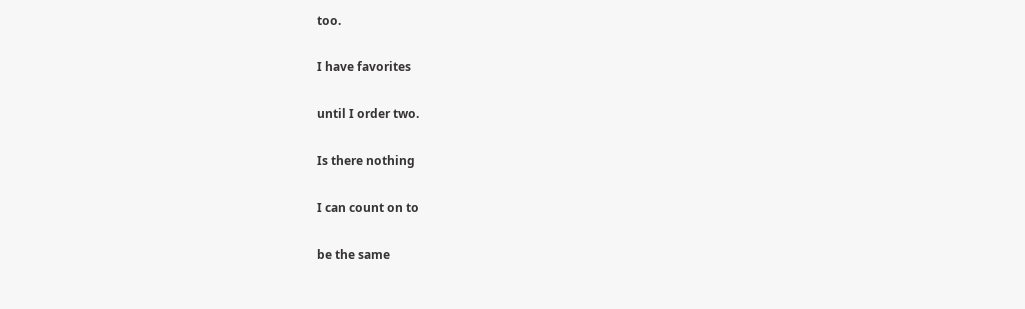too.

I have favorites

until I order two.

Is there nothing

I can count on to

be the same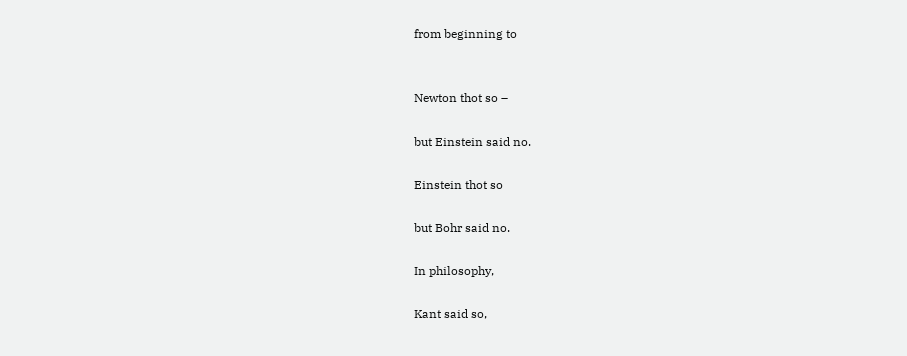from beginning to


Newton thot so –

but Einstein said no.

Einstein thot so

but Bohr said no.

In philosophy,

Kant said so,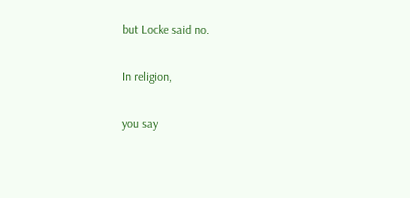but Locke said no.

In religion,

you say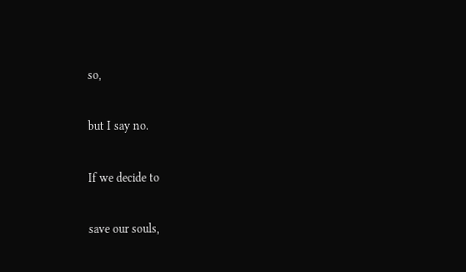so,

but I say no.

If we decide to

save our souls,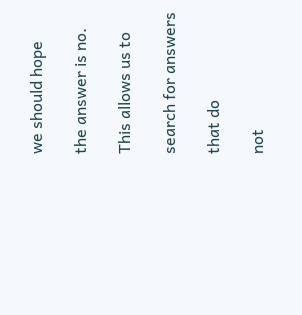we should hope

the answer is no.

This allows us to

search for answers

that do

not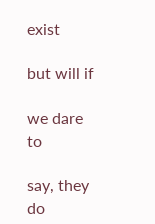exist

but will if

we dare to

say, they do